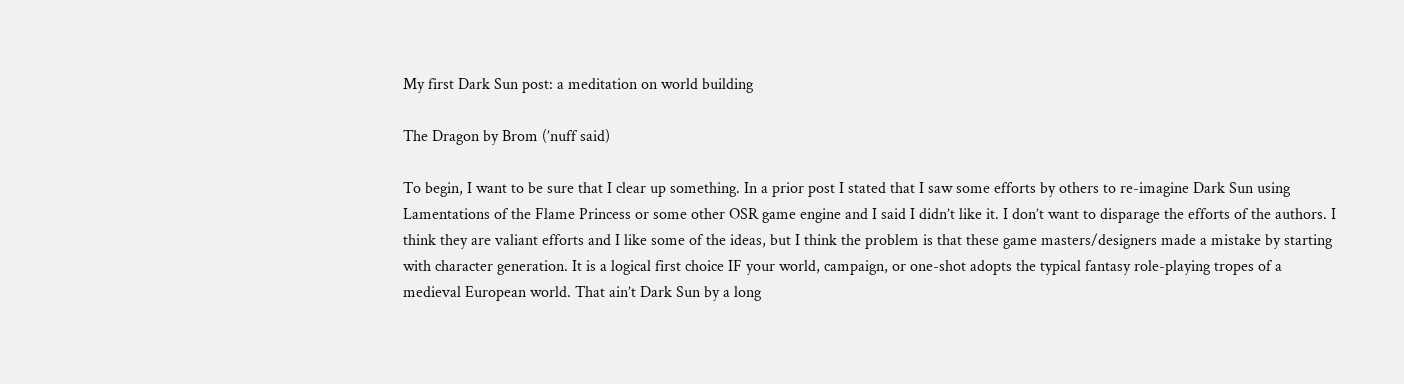My first Dark Sun post: a meditation on world building

The Dragon by Brom (’nuff said)

To begin, I want to be sure that I clear up something. In a prior post I stated that I saw some efforts by others to re-imagine Dark Sun using Lamentations of the Flame Princess or some other OSR game engine and I said I didn’t like it. I don’t want to disparage the efforts of the authors. I think they are valiant efforts and I like some of the ideas, but I think the problem is that these game masters/designers made a mistake by starting with character generation. It is a logical first choice IF your world, campaign, or one-shot adopts the typical fantasy role-playing tropes of a medieval European world. That ain’t Dark Sun by a long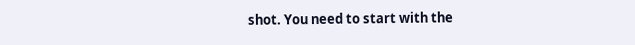shot. You need to start with the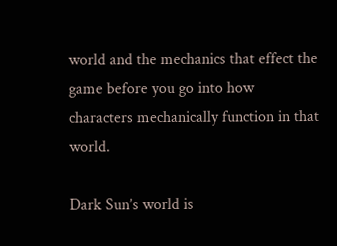world and the mechanics that effect the game before you go into how characters mechanically function in that world.

Dark Sun’s world is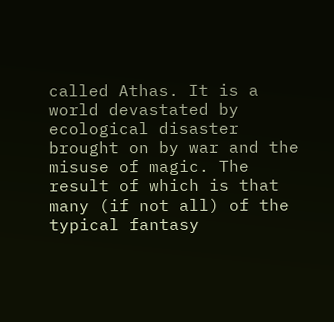called Athas. It is a world devastated by ecological disaster brought on by war and the misuse of magic. The result of which is that many (if not all) of the typical fantasy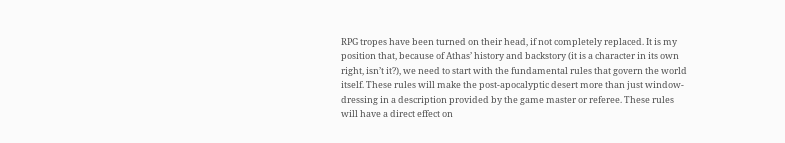RPG tropes have been turned on their head, if not completely replaced. It is my position that, because of Athas’ history and backstory (it is a character in its own right, isn’t it?), we need to start with the fundamental rules that govern the world itself. These rules will make the post-apocalyptic desert more than just window-dressing in a description provided by the game master or referee. These rules will have a direct effect on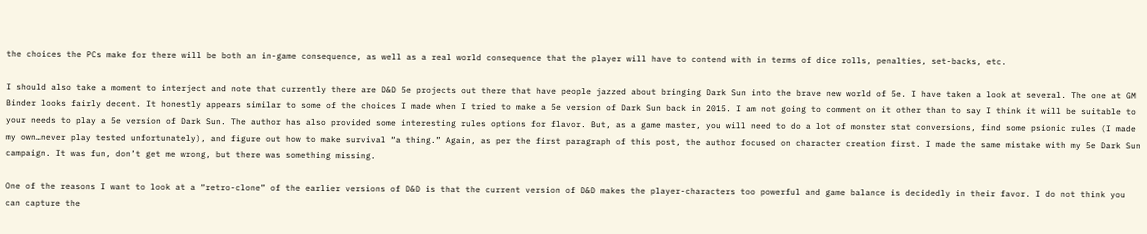the choices the PCs make for there will be both an in-game consequence, as well as a real world consequence that the player will have to contend with in terms of dice rolls, penalties, set-backs, etc.

I should also take a moment to interject and note that currently there are D&D 5e projects out there that have people jazzed about bringing Dark Sun into the brave new world of 5e. I have taken a look at several. The one at GM Binder looks fairly decent. It honestly appears similar to some of the choices I made when I tried to make a 5e version of Dark Sun back in 2015. I am not going to comment on it other than to say I think it will be suitable to your needs to play a 5e version of Dark Sun. The author has also provided some interesting rules options for flavor. But, as a game master, you will need to do a lot of monster stat conversions, find some psionic rules (I made my own…never play tested unfortunately), and figure out how to make survival “a thing.” Again, as per the first paragraph of this post, the author focused on character creation first. I made the same mistake with my 5e Dark Sun campaign. It was fun, don’t get me wrong, but there was something missing.

One of the reasons I want to look at a “retro-clone” of the earlier versions of D&D is that the current version of D&D makes the player-characters too powerful and game balance is decidedly in their favor. I do not think you can capture the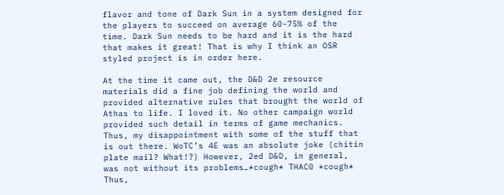flavor and tone of Dark Sun in a system designed for the players to succeed on average 60-75% of the time. Dark Sun needs to be hard and it is the hard that makes it great! That is why I think an OSR styled project is in order here.

At the time it came out, the D&D 2e resource materials did a fine job defining the world and provided alternative rules that brought the world of Athas to life. I loved it. No other campaign world provided such detail in terms of game mechanics. Thus, my disappointment with some of the stuff that is out there. WoTC’s 4E was an absolute joke (chitin plate mail? What!?) However, 2ed D&D, in general, was not without its problems…*cough* THAC0 *cough* Thus,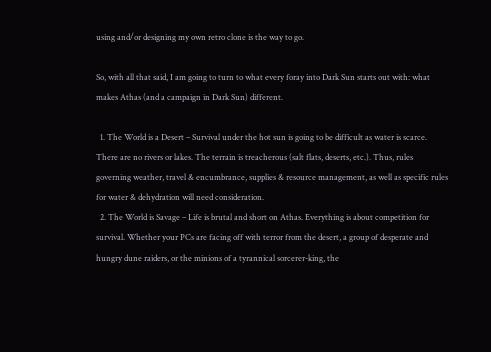using and/or designing my own retro clone is the way to go.

So, with all that said, I am going to turn to what every foray into Dark Sun starts out with: what makes Athas (and a campaign in Dark Sun) different.

  1. The World is a Desert – Survival under the hot sun is going to be difficult as water is scarce. There are no rivers or lakes. The terrain is treacherous (salt flats, deserts, etc.). Thus, rules governing weather, travel & encumbrance, supplies & resource management, as well as specific rules for water & dehydration will need consideration.
  2. The World is Savage – Life is brutal and short on Athas. Everything is about competition for survival. Whether your PCs are facing off with terror from the desert, a group of desperate and hungry dune raiders, or the minions of a tyrannical sorcerer-king, the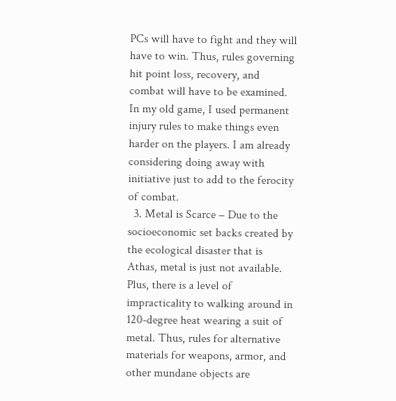PCs will have to fight and they will have to win. Thus, rules governing hit point loss, recovery, and combat will have to be examined. In my old game, I used permanent injury rules to make things even harder on the players. I am already considering doing away with initiative just to add to the ferocity of combat.
  3. Metal is Scarce – Due to the socioeconomic set backs created by the ecological disaster that is Athas, metal is just not available. Plus, there is a level of impracticality to walking around in 120-degree heat wearing a suit of metal. Thus, rules for alternative materials for weapons, armor, and other mundane objects are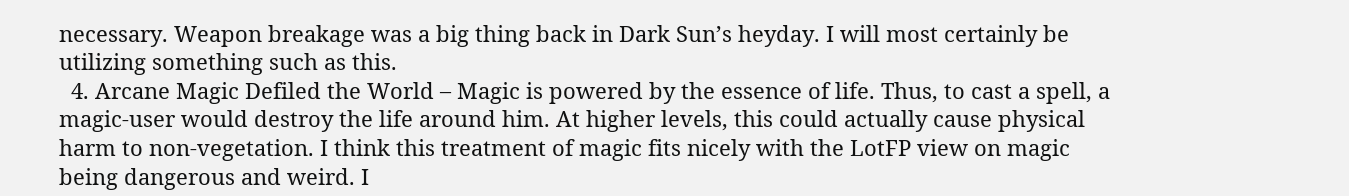necessary. Weapon breakage was a big thing back in Dark Sun’s heyday. I will most certainly be utilizing something such as this.
  4. Arcane Magic Defiled the World – Magic is powered by the essence of life. Thus, to cast a spell, a magic-user would destroy the life around him. At higher levels, this could actually cause physical harm to non-vegetation. I think this treatment of magic fits nicely with the LotFP view on magic being dangerous and weird. I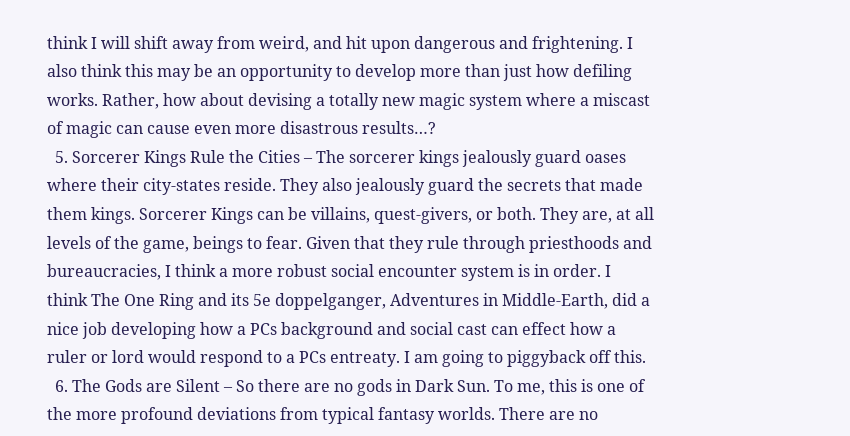think I will shift away from weird, and hit upon dangerous and frightening. I also think this may be an opportunity to develop more than just how defiling works. Rather, how about devising a totally new magic system where a miscast of magic can cause even more disastrous results…?
  5. Sorcerer Kings Rule the Cities – The sorcerer kings jealously guard oases where their city-states reside. They also jealously guard the secrets that made them kings. Sorcerer Kings can be villains, quest-givers, or both. They are, at all levels of the game, beings to fear. Given that they rule through priesthoods and bureaucracies, I think a more robust social encounter system is in order. I think The One Ring and its 5e doppelganger, Adventures in Middle-Earth, did a nice job developing how a PCs background and social cast can effect how a ruler or lord would respond to a PCs entreaty. I am going to piggyback off this.
  6. The Gods are Silent – So there are no gods in Dark Sun. To me, this is one of the more profound deviations from typical fantasy worlds. There are no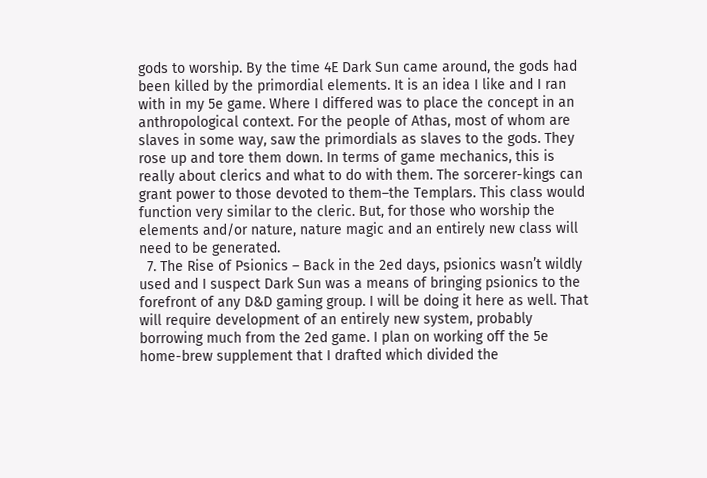gods to worship. By the time 4E Dark Sun came around, the gods had been killed by the primordial elements. It is an idea I like and I ran with in my 5e game. Where I differed was to place the concept in an anthropological context. For the people of Athas, most of whom are slaves in some way, saw the primordials as slaves to the gods. They rose up and tore them down. In terms of game mechanics, this is really about clerics and what to do with them. The sorcerer-kings can grant power to those devoted to them–the Templars. This class would function very similar to the cleric. But, for those who worship the elements and/or nature, nature magic and an entirely new class will need to be generated.
  7. The Rise of Psionics – Back in the 2ed days, psionics wasn’t wildly used and I suspect Dark Sun was a means of bringing psionics to the forefront of any D&D gaming group. I will be doing it here as well. That will require development of an entirely new system, probably borrowing much from the 2ed game. I plan on working off the 5e home-brew supplement that I drafted which divided the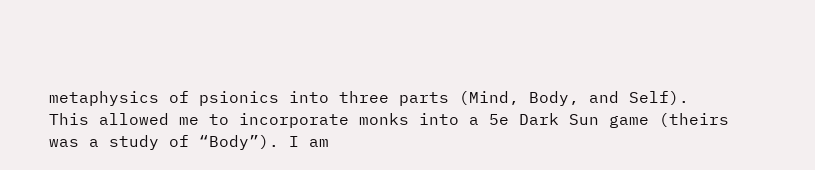metaphysics of psionics into three parts (Mind, Body, and Self). This allowed me to incorporate monks into a 5e Dark Sun game (theirs was a study of “Body”). I am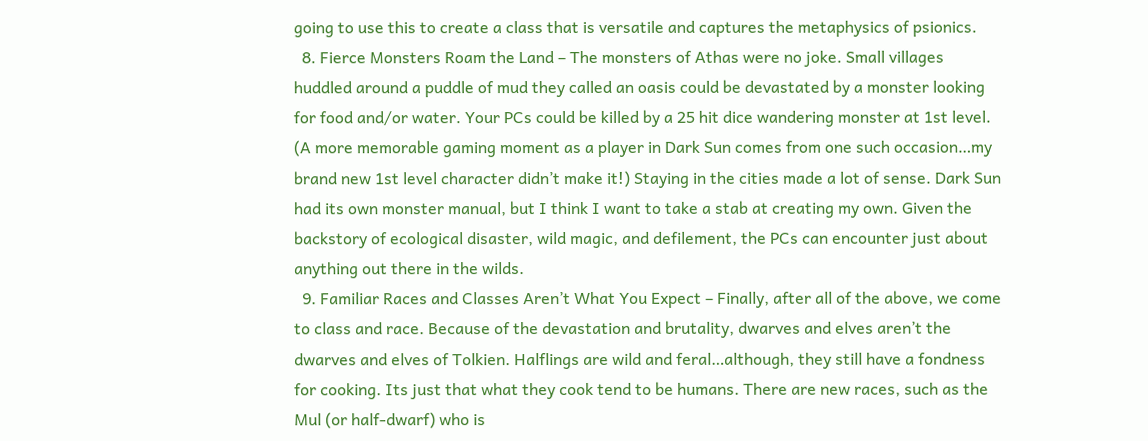going to use this to create a class that is versatile and captures the metaphysics of psionics.
  8. Fierce Monsters Roam the Land – The monsters of Athas were no joke. Small villages huddled around a puddle of mud they called an oasis could be devastated by a monster looking for food and/or water. Your PCs could be killed by a 25 hit dice wandering monster at 1st level. (A more memorable gaming moment as a player in Dark Sun comes from one such occasion…my brand new 1st level character didn’t make it!) Staying in the cities made a lot of sense. Dark Sun had its own monster manual, but I think I want to take a stab at creating my own. Given the backstory of ecological disaster, wild magic, and defilement, the PCs can encounter just about anything out there in the wilds.
  9. Familiar Races and Classes Aren’t What You Expect – Finally, after all of the above, we come to class and race. Because of the devastation and brutality, dwarves and elves aren’t the dwarves and elves of Tolkien. Halflings are wild and feral…although, they still have a fondness for cooking. Its just that what they cook tend to be humans. There are new races, such as the Mul (or half-dwarf) who is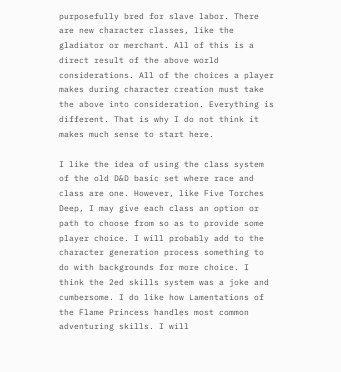purposefully bred for slave labor. There are new character classes, like the gladiator or merchant. All of this is a direct result of the above world considerations. All of the choices a player makes during character creation must take the above into consideration. Everything is different. That is why I do not think it makes much sense to start here.

I like the idea of using the class system of the old D&D basic set where race and class are one. However, like Five Torches Deep, I may give each class an option or path to choose from so as to provide some player choice. I will probably add to the character generation process something to do with backgrounds for more choice. I think the 2ed skills system was a joke and cumbersome. I do like how Lamentations of the Flame Princess handles most common adventuring skills. I will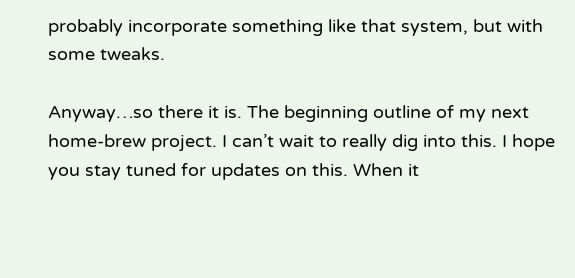probably incorporate something like that system, but with some tweaks.

Anyway…so there it is. The beginning outline of my next home-brew project. I can’t wait to really dig into this. I hope you stay tuned for updates on this. When it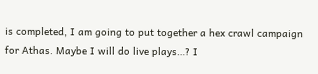is completed, I am going to put together a hex crawl campaign for Athas. Maybe I will do live plays…? I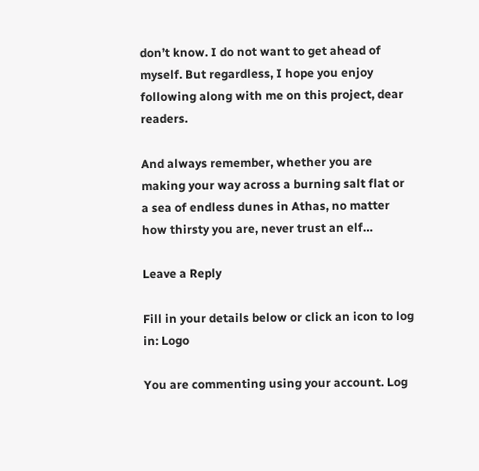don’t know. I do not want to get ahead of myself. But regardless, I hope you enjoy following along with me on this project, dear readers.

And always remember, whether you are making your way across a burning salt flat or a sea of endless dunes in Athas, no matter how thirsty you are, never trust an elf…

Leave a Reply

Fill in your details below or click an icon to log in: Logo

You are commenting using your account. Log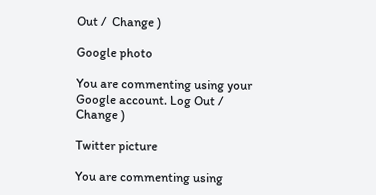Out /  Change )

Google photo

You are commenting using your Google account. Log Out /  Change )

Twitter picture

You are commenting using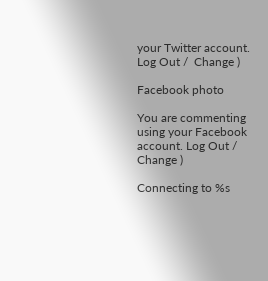your Twitter account. Log Out /  Change )

Facebook photo

You are commenting using your Facebook account. Log Out /  Change )

Connecting to %s